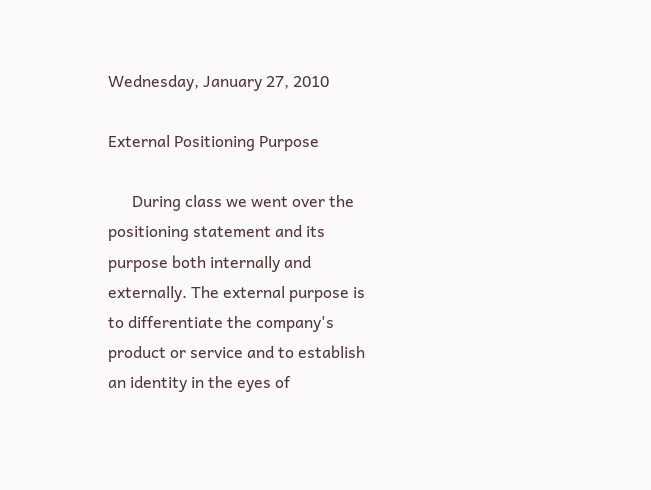Wednesday, January 27, 2010

External Positioning Purpose

      During class we went over the positioning statement and its purpose both internally and externally. The external purpose is to differentiate the company's product or service and to establish an identity in the eyes of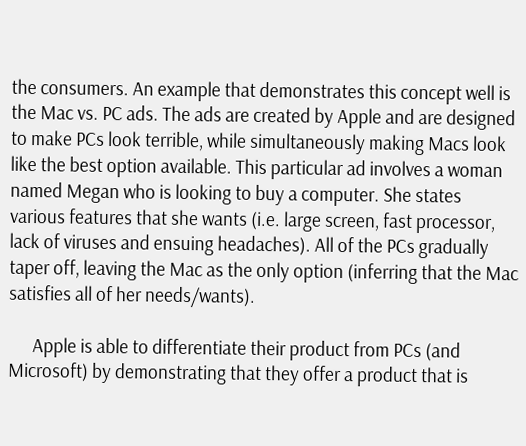the consumers. An example that demonstrates this concept well is the Mac vs. PC ads. The ads are created by Apple and are designed to make PCs look terrible, while simultaneously making Macs look like the best option available. This particular ad involves a woman named Megan who is looking to buy a computer. She states various features that she wants (i.e. large screen, fast processor, lack of viruses and ensuing headaches). All of the PCs gradually taper off, leaving the Mac as the only option (inferring that the Mac satisfies all of her needs/wants).

      Apple is able to differentiate their product from PCs (and Microsoft) by demonstrating that they offer a product that is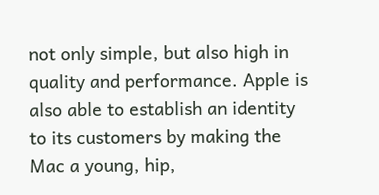not only simple, but also high in quality and performance. Apple is also able to establish an identity to its customers by making the Mac a young, hip,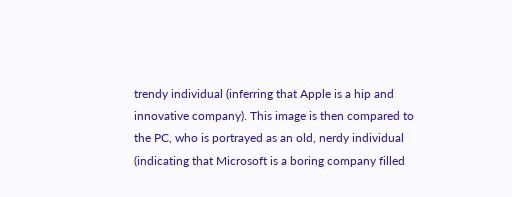trendy individual (inferring that Apple is a hip and innovative company). This image is then compared to the PC, who is portrayed as an old, nerdy individual (indicating that Microsoft is a boring company filled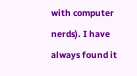with computer nerds). I have always found it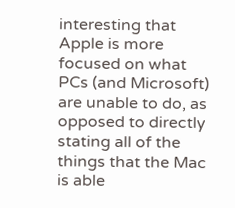interesting that Apple is more focused on what PCs (and Microsoft) are unable to do, as opposed to directly stating all of the things that the Mac is able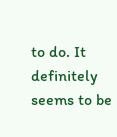to do. It definitely seems to be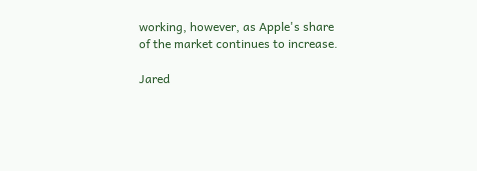working, however, as Apple's share of the market continues to increase.

Jared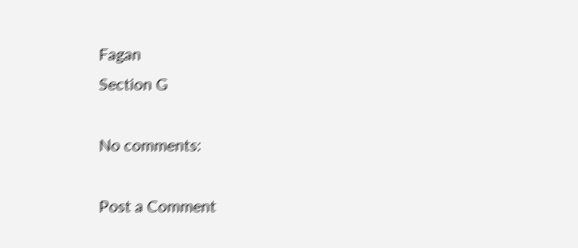Fagan
Section G

No comments:

Post a Comment